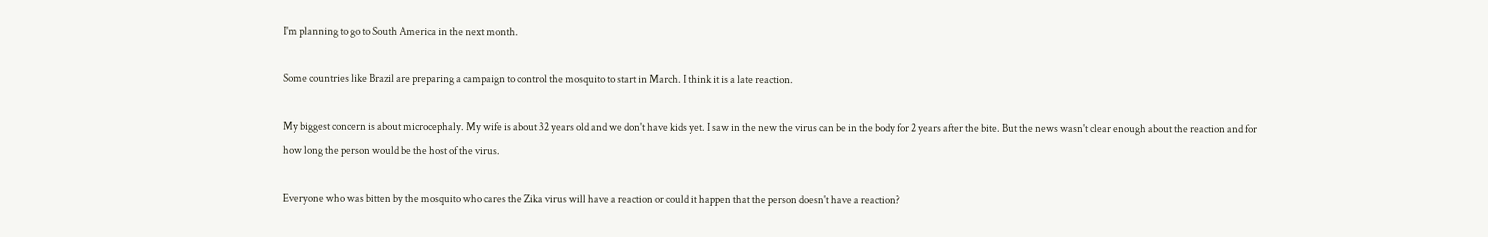I'm planning to go to South America in the next month.

Some countries like Brazil are preparing a campaign to control the mosquito to start in March. I think it is a late reaction.

My biggest concern is about microcephaly. My wife is about 32 years old and we don't have kids yet. I saw in the new the virus can be in the body for 2 years after the bite. But the news wasn't clear enough about the reaction and for how long the person would be the host of the virus.

Everyone who was bitten by the mosquito who cares the Zika virus will have a reaction or could it happen that the person doesn't have a reaction?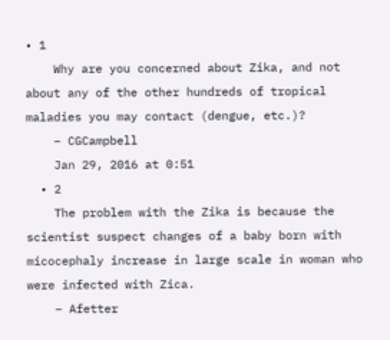• 1
    Why are you concerned about Zika, and not about any of the other hundreds of tropical maladies you may contact (dengue, etc.)?
    – CGCampbell
    Jan 29, 2016 at 0:51
  • 2
    The problem with the Zika is because the scientist suspect changes of a baby born with micocephaly increase in large scale in woman who were infected with Zica.
    – Afetter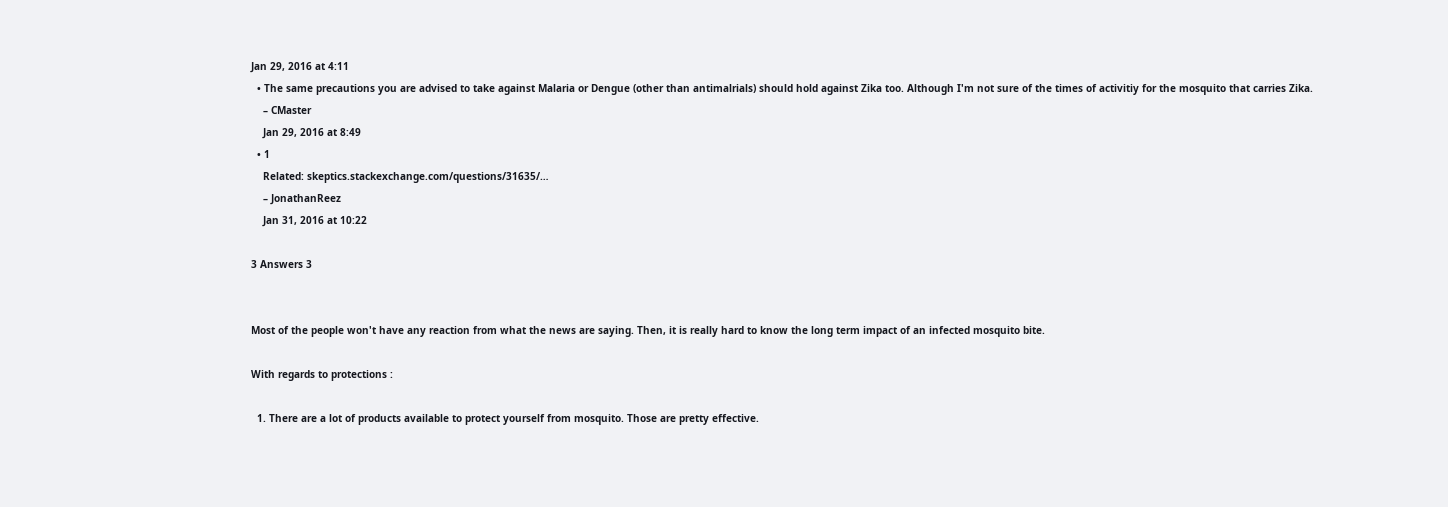Jan 29, 2016 at 4:11
  • The same precautions you are advised to take against Malaria or Dengue (other than antimalrials) should hold against Zika too. Although I'm not sure of the times of activitiy for the mosquito that carries Zika.
    – CMaster
    Jan 29, 2016 at 8:49
  • 1
    Related: skeptics.stackexchange.com/questions/31635/…
    – JonathanReez
    Jan 31, 2016 at 10:22

3 Answers 3


Most of the people won't have any reaction from what the news are saying. Then, it is really hard to know the long term impact of an infected mosquito bite.

With regards to protections :

  1. There are a lot of products available to protect yourself from mosquito. Those are pretty effective.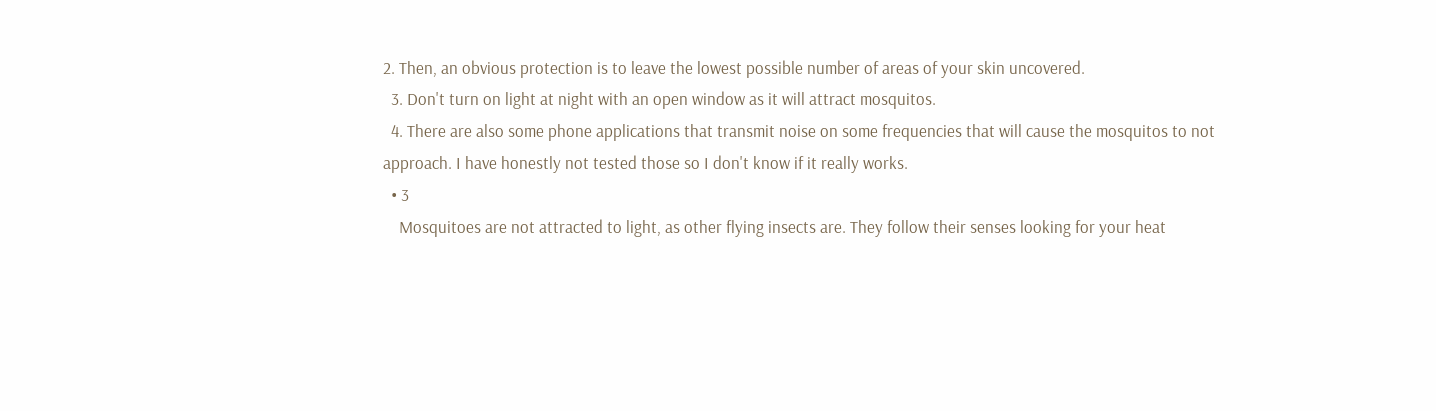2. Then, an obvious protection is to leave the lowest possible number of areas of your skin uncovered.
  3. Don't turn on light at night with an open window as it will attract mosquitos.
  4. There are also some phone applications that transmit noise on some frequencies that will cause the mosquitos to not approach. I have honestly not tested those so I don't know if it really works.
  • 3
    Mosquitoes are not attracted to light, as other flying insects are. They follow their senses looking for your heat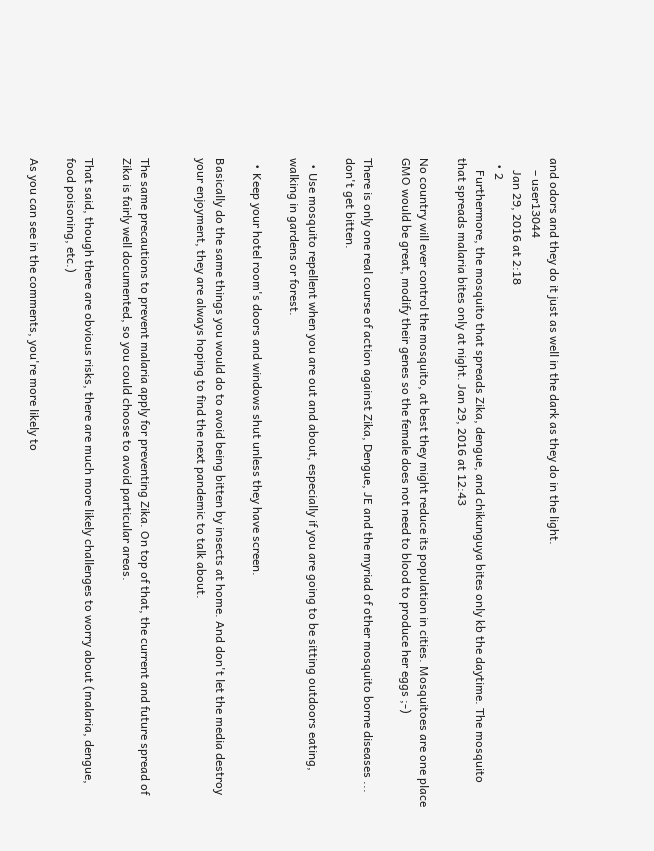and odors and they do it just as well in the dark as they do in the light.
    – user13044
    Jan 29, 2016 at 2:18
  • 2
    Furthermore, the mosquito that spreads Zika, dengue, and chikunguya bites only kb the daytime. The mosquito that spreads malaria bites only at night. Jan 29, 2016 at 12:43

No country will ever control the mosquito, at best they might reduce its population in cities. Mosquitoes are one place GMO would be great, modify their genes so the female does not need to blood to produce her eggs ;-)

There is only one real course of action against Zika, Dengue, JE and the myriad of other mosquito borne diseases ... don't get bitten.

  • Use mosquito repellent when you are out and about, especially if you are going to be sitting outdoors eating, walking in gardens or forest.

  • Keep your hotel room's doors and windows shut unless they have screen.

Basically do the same things you would do to avoid being bitten by insects at home. And don't let the media destroy your enjoyment, they are always hoping to find the next pandemic to talk about.


The same precautions to prevent malaria apply for preventing Zika. On top of that, the current and future spread of Zika is fairly well documented, so you could choose to avoid particular areas.

That said, though there are obvious risks, there are much more likely challenges to worry about (malaria, dengue, food poisoning, etc.)

As you can see in the comments, you're more likely to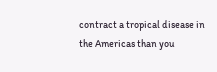contract a tropical disease in the Americas than you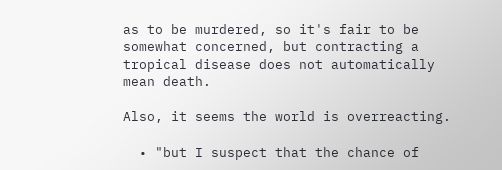as to be murdered, so it's fair to be somewhat concerned, but contracting a tropical disease does not automatically mean death.

Also, it seems the world is overreacting.

  • "but I suspect that the chance of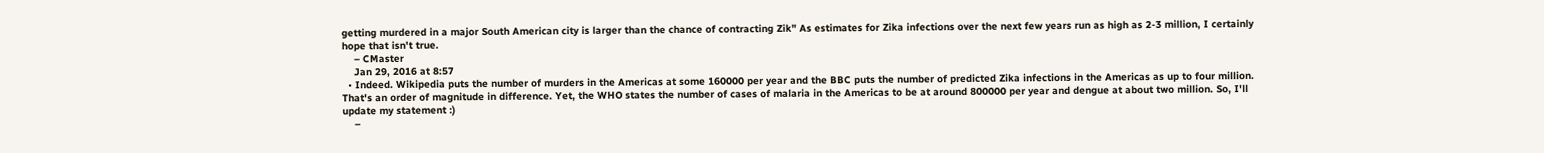getting murdered in a major South American city is larger than the chance of contracting Zik" As estimates for Zika infections over the next few years run as high as 2-3 million, I certainly hope that isn't true.
    – CMaster
    Jan 29, 2016 at 8:57
  • Indeed. Wikipedia puts the number of murders in the Americas at some 160000 per year and the BBC puts the number of predicted Zika infections in the Americas as up to four million. That's an order of magnitude in difference. Yet, the WHO states the number of cases of malaria in the Americas to be at around 800000 per year and dengue at about two million. So, I'll update my statement :)
    –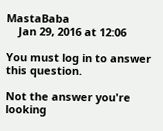MastaBaba
    Jan 29, 2016 at 12:06

You must log in to answer this question.

Not the answer you're looking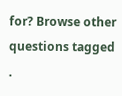for? Browse other questions tagged .